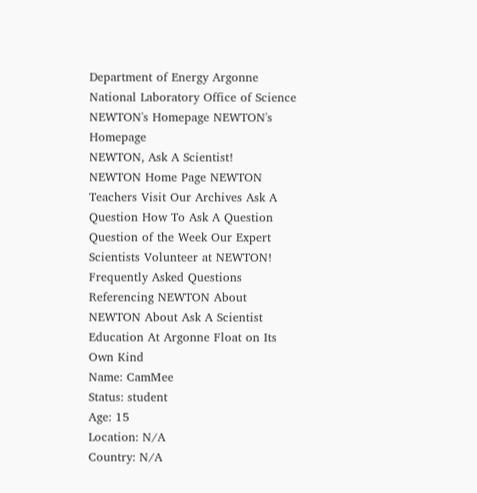Department of Energy Argonne National Laboratory Office of Science NEWTON's Homepage NEWTON's Homepage
NEWTON, Ask A Scientist!
NEWTON Home Page NEWTON Teachers Visit Our Archives Ask A Question How To Ask A Question Question of the Week Our Expert Scientists Volunteer at NEWTON! Frequently Asked Questions Referencing NEWTON About NEWTON About Ask A Scientist Education At Argonne Float on Its Own Kind
Name: CamMee
Status: student
Age: 15
Location: N/A
Country: N/A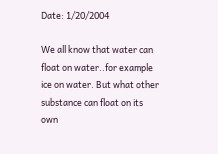Date: 1/20/2004

We all know that water can float on water..for example ice on water. But what other substance can float on its own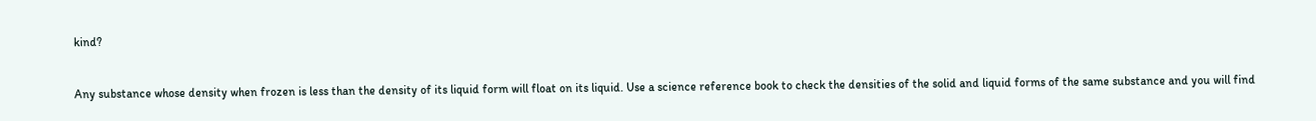kind?


Any substance whose density when frozen is less than the density of its liquid form will float on its liquid. Use a science reference book to check the densities of the solid and liquid forms of the same substance and you will find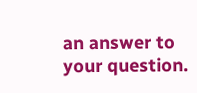an answer to your question.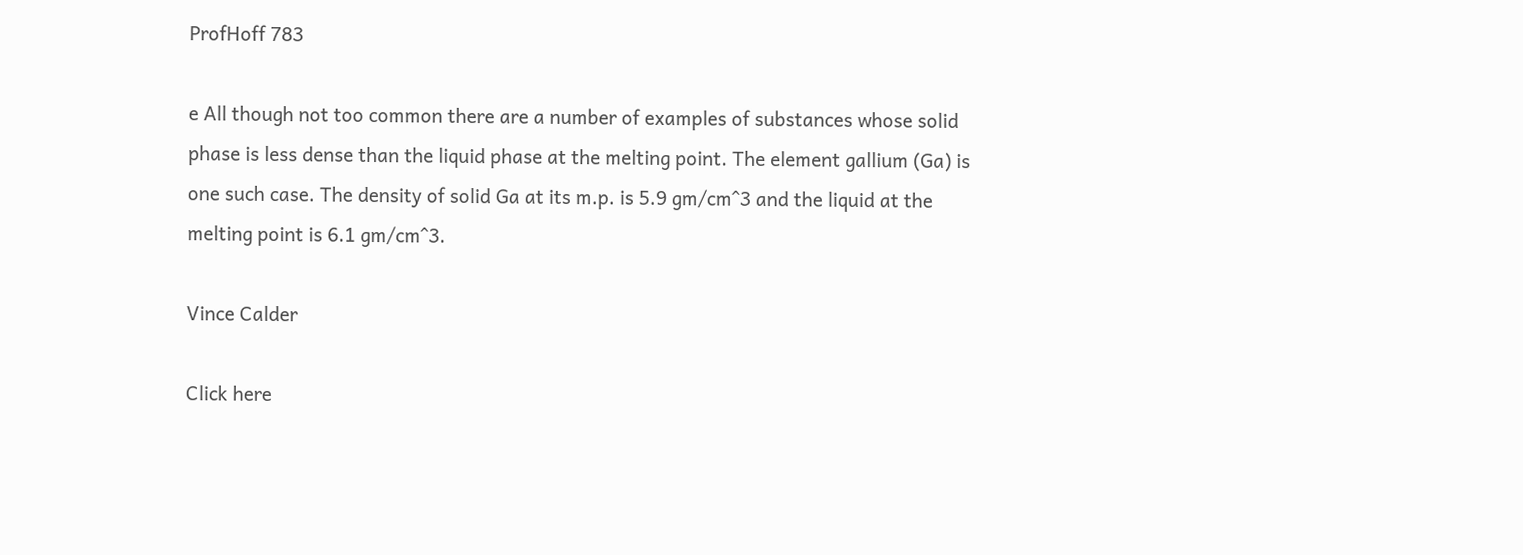ProfHoff 783

e All though not too common there are a number of examples of substances whose solid phase is less dense than the liquid phase at the melting point. The element gallium (Ga) is one such case. The density of solid Ga at its m.p. is 5.9 gm/cm^3 and the liquid at the melting point is 6.1 gm/cm^3.

Vince Calder

Click here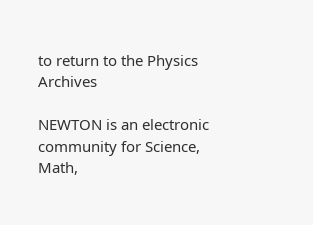to return to the Physics Archives

NEWTON is an electronic community for Science, Math,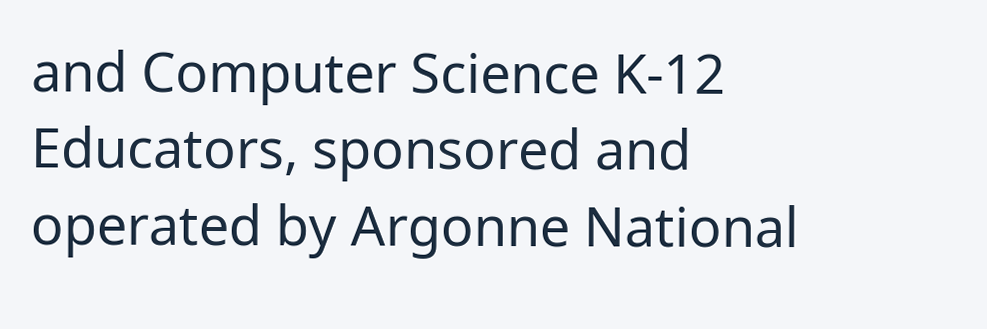and Computer Science K-12 Educators, sponsored and operated by Argonne National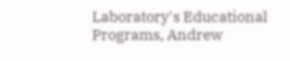Laboratory's Educational Programs, Andrew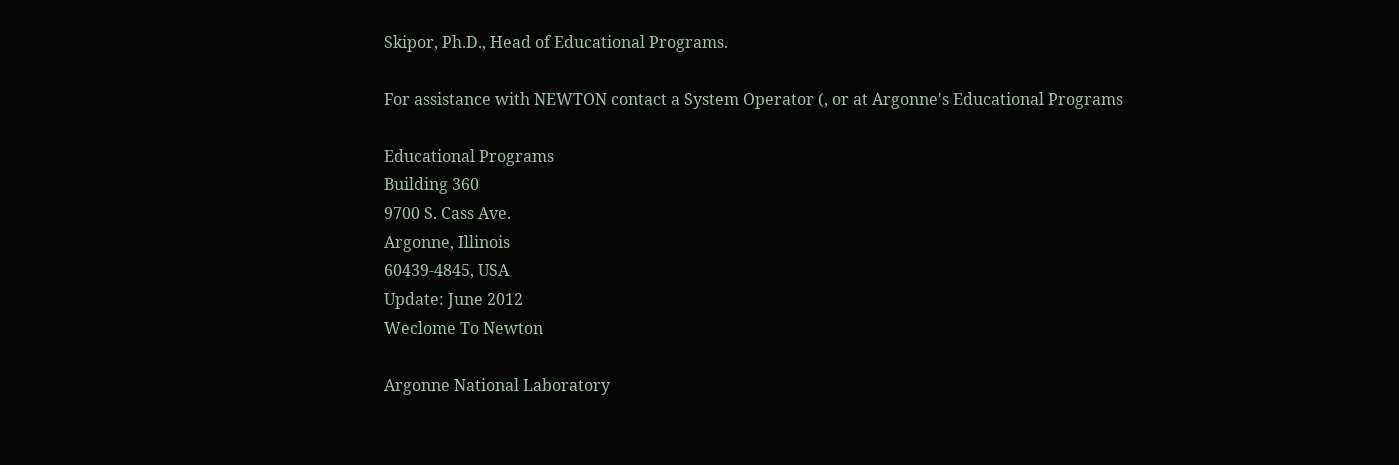Skipor, Ph.D., Head of Educational Programs.

For assistance with NEWTON contact a System Operator (, or at Argonne's Educational Programs

Educational Programs
Building 360
9700 S. Cass Ave.
Argonne, Illinois
60439-4845, USA
Update: June 2012
Weclome To Newton

Argonne National Laboratory